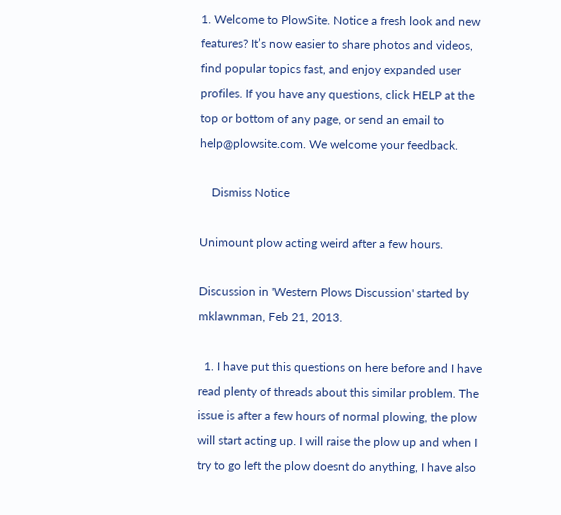1. Welcome to PlowSite. Notice a fresh look and new features? It’s now easier to share photos and videos, find popular topics fast, and enjoy expanded user profiles. If you have any questions, click HELP at the top or bottom of any page, or send an email to help@plowsite.com. We welcome your feedback.

    Dismiss Notice

Unimount plow acting weird after a few hours.

Discussion in 'Western Plows Discussion' started by mklawnman, Feb 21, 2013.

  1. I have put this questions on here before and I have read plenty of threads about this similar problem. The issue is after a few hours of normal plowing, the plow will start acting up. I will raise the plow up and when I try to go left the plow doesnt do anything, I have also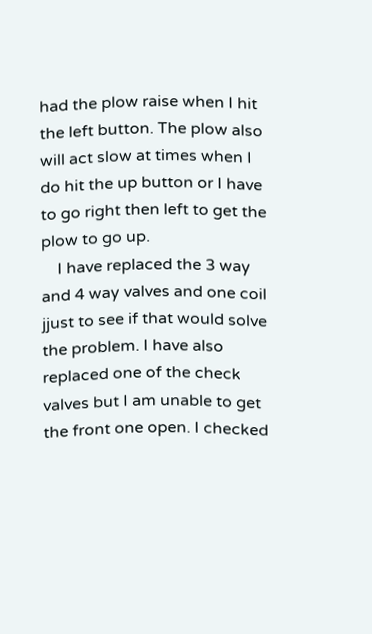had the plow raise when I hit the left button. The plow also will act slow at times when I do hit the up button or I have to go right then left to get the plow to go up.
    I have replaced the 3 way and 4 way valves and one coil jjust to see if that would solve the problem. I have also replaced one of the check valves but I am unable to get the front one open. I checked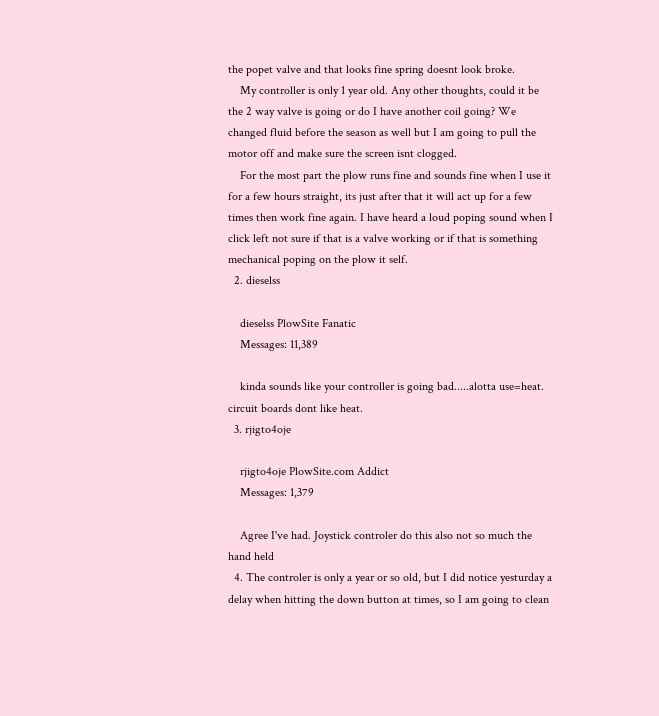the popet valve and that looks fine spring doesnt look broke.
    My controller is only 1 year old. Any other thoughts, could it be the 2 way valve is going or do I have another coil going? We changed fluid before the season as well but I am going to pull the motor off and make sure the screen isnt clogged.
    For the most part the plow runs fine and sounds fine when I use it for a few hours straight, its just after that it will act up for a few times then work fine again. I have heard a loud poping sound when I click left not sure if that is a valve working or if that is something mechanical poping on the plow it self.
  2. dieselss

    dieselss PlowSite Fanatic
    Messages: 11,389

    kinda sounds like your controller is going bad.....alotta use=heat. circuit boards dont like heat.
  3. rjigto4oje

    rjigto4oje PlowSite.com Addict
    Messages: 1,379

    Agree I've had. Joystick controler do this also not so much the hand held
  4. The controler is only a year or so old, but I did notice yesturday a delay when hitting the down button at times, so I am going to clean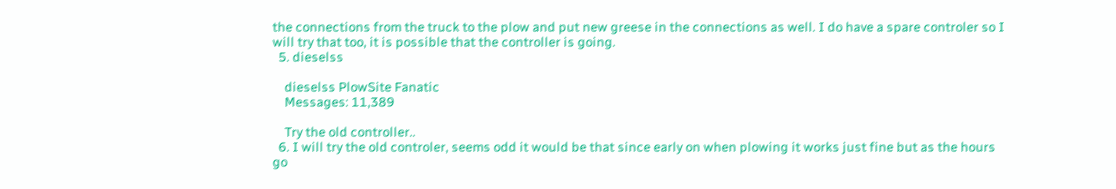the connections from the truck to the plow and put new greese in the connections as well. I do have a spare controler so I will try that too, it is possible that the controller is going.
  5. dieselss

    dieselss PlowSite Fanatic
    Messages: 11,389

    Try the old controller..
  6. I will try the old controler, seems odd it would be that since early on when plowing it works just fine but as the hours go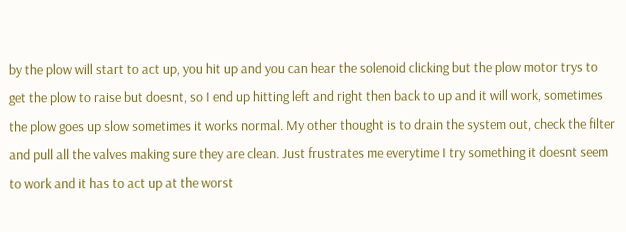by the plow will start to act up, you hit up and you can hear the solenoid clicking but the plow motor trys to get the plow to raise but doesnt, so I end up hitting left and right then back to up and it will work, sometimes the plow goes up slow sometimes it works normal. My other thought is to drain the system out, check the filter and pull all the valves making sure they are clean. Just frustrates me everytime I try something it doesnt seem to work and it has to act up at the worst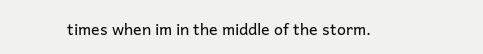times when im in the middle of the storm.